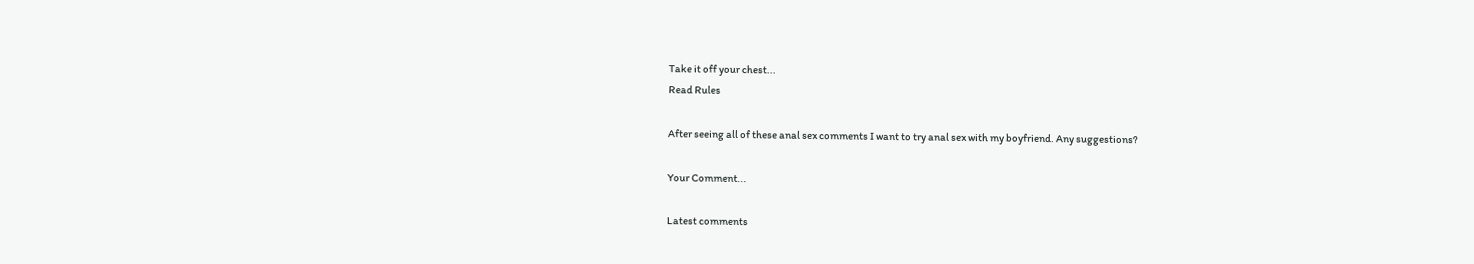Take it off your chest...
Read Rules

After seeing all of these anal sex comments I want to try anal sex with my boyfriend. Any suggestions?

Your Comment...

Latest comments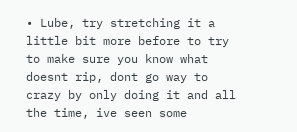• Lube, try stretching it a little bit more before to try to make sure you know what doesnt rip, dont go way to crazy by only doing it and all the time, ive seen some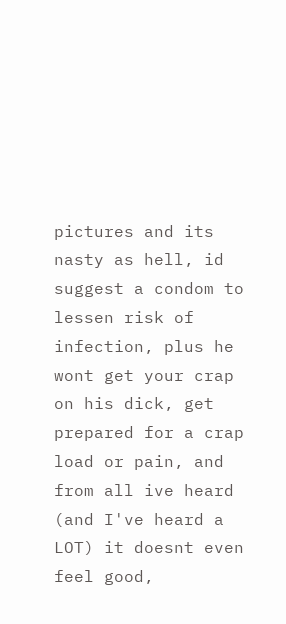pictures and its nasty as hell, id suggest a condom to lessen risk of infection, plus he wont get your crap on his dick, get prepared for a crap load or pain, and from all ive heard (and I've heard a LOT) it doesnt even feel good,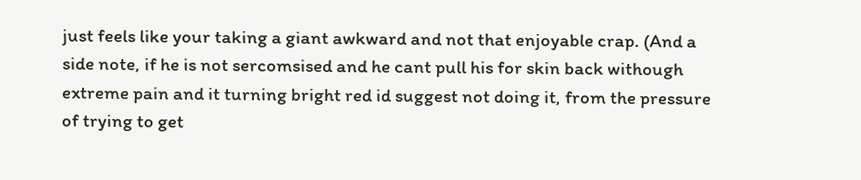just feels like your taking a giant awkward and not that enjoyable crap. (And a side note, if he is not sercomsised and he cant pull his for skin back withough extreme pain and it turning bright red id suggest not doing it, from the pressure of trying to get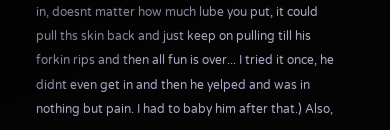in, doesnt matter how much lube you put, it could pull ths skin back and just keep on pulling till his forkin rips and then all fun is over... I tried it once, he didnt even get in and then he yelped and was in nothing but pain. I had to baby him after that.) Also,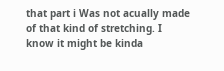that part i Was not acually made of that kind of stretching. I know it might be kinda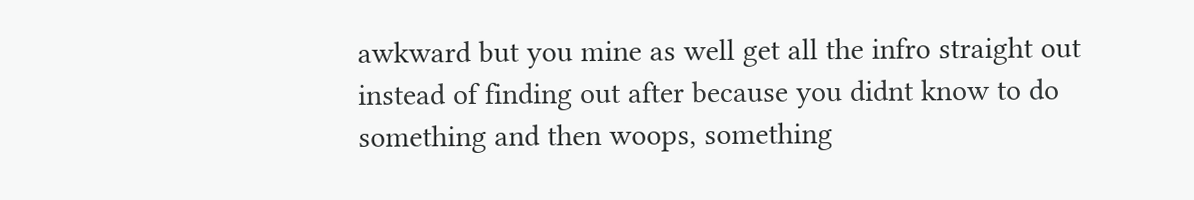awkward but you mine as well get all the infro straight out instead of finding out after because you didnt know to do something and then woops, something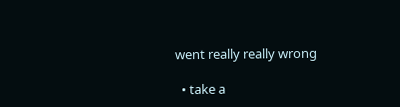went really really wrong

  • take a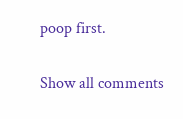poop first.

Show all comments